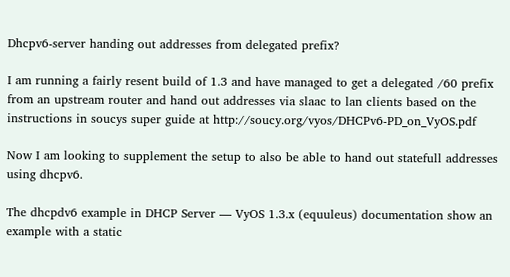Dhcpv6-server handing out addresses from delegated prefix?

I am running a fairly resent build of 1.3 and have managed to get a delegated /60 prefix from an upstream router and hand out addresses via slaac to lan clients based on the instructions in soucys super guide at http://soucy.org/vyos/DHCPv6-PD_on_VyOS.pdf

Now I am looking to supplement the setup to also be able to hand out statefull addresses using dhcpv6.

The dhcpdv6 example in DHCP Server — VyOS 1.3.x (equuleus) documentation show an example with a static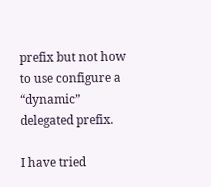prefix but not how to use configure a “dynamic” delegated prefix.

I have tried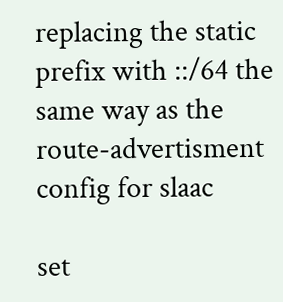replacing the static prefix with ::/64 the same way as the route-advertisment config for slaac

set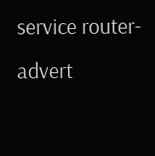service router-advert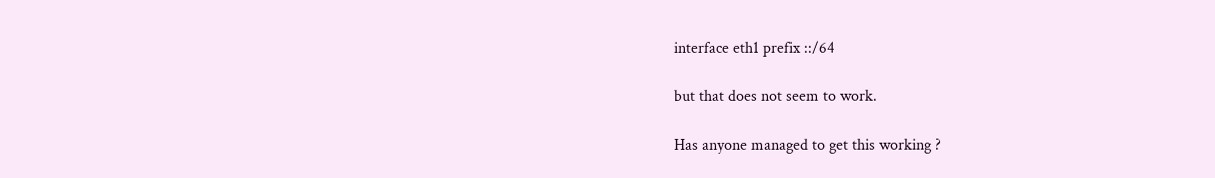interface eth1 prefix ::/64

but that does not seem to work.

Has anyone managed to get this working ?